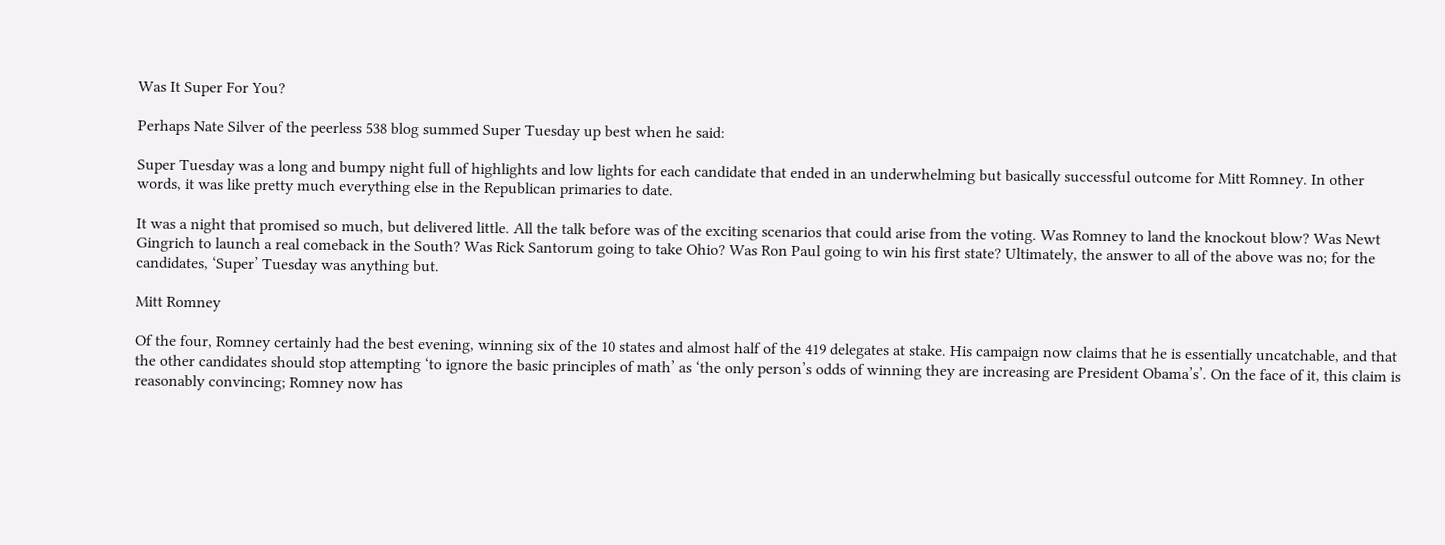Was It Super For You?

Perhaps Nate Silver of the peerless 538 blog summed Super Tuesday up best when he said:

Super Tuesday was a long and bumpy night full of highlights and low lights for each candidate that ended in an underwhelming but basically successful outcome for Mitt Romney. In other words, it was like pretty much everything else in the Republican primaries to date.

It was a night that promised so much, but delivered little. All the talk before was of the exciting scenarios that could arise from the voting. Was Romney to land the knockout blow? Was Newt Gingrich to launch a real comeback in the South? Was Rick Santorum going to take Ohio? Was Ron Paul going to win his first state? Ultimately, the answer to all of the above was no; for the candidates, ‘Super’ Tuesday was anything but.

Mitt Romney

Of the four, Romney certainly had the best evening, winning six of the 10 states and almost half of the 419 delegates at stake. His campaign now claims that he is essentially uncatchable, and that the other candidates should stop attempting ‘to ignore the basic principles of math’ as ‘the only person’s odds of winning they are increasing are President Obama’s’. On the face of it, this claim is reasonably convincing; Romney now has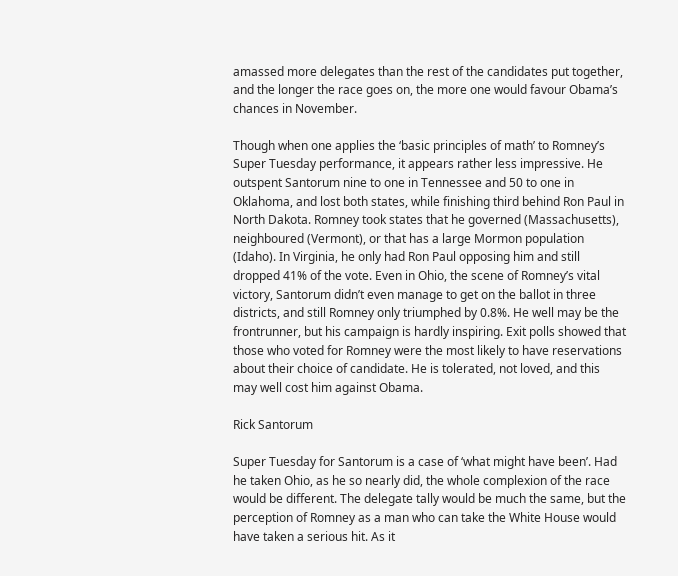amassed more delegates than the rest of the candidates put together, and the longer the race goes on, the more one would favour Obama’s chances in November.

Though when one applies the ‘basic principles of math’ to Romney’s Super Tuesday performance, it appears rather less impressive. He outspent Santorum nine to one in Tennessee and 50 to one in Oklahoma, and lost both states, while finishing third behind Ron Paul in North Dakota. Romney took states that he governed (Massachusetts), neighboured (Vermont), or that has a large Mormon population (Idaho). In Virginia, he only had Ron Paul opposing him and still dropped 41% of the vote. Even in Ohio, the scene of Romney’s vital victory, Santorum didn’t even manage to get on the ballot in three districts, and still Romney only triumphed by 0.8%. He well may be the frontrunner, but his campaign is hardly inspiring. Exit polls showed that those who voted for Romney were the most likely to have reservations about their choice of candidate. He is tolerated, not loved, and this may well cost him against Obama.

Rick Santorum

Super Tuesday for Santorum is a case of ‘what might have been’. Had he taken Ohio, as he so nearly did, the whole complexion of the race would be different. The delegate tally would be much the same, but the perception of Romney as a man who can take the White House would have taken a serious hit. As it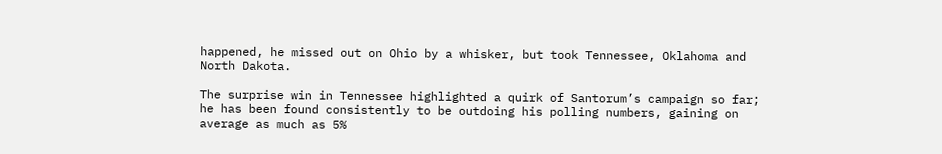happened, he missed out on Ohio by a whisker, but took Tennessee, Oklahoma and North Dakota.

The surprise win in Tennessee highlighted a quirk of Santorum’s campaign so far; he has been found consistently to be outdoing his polling numbers, gaining on average as much as 5%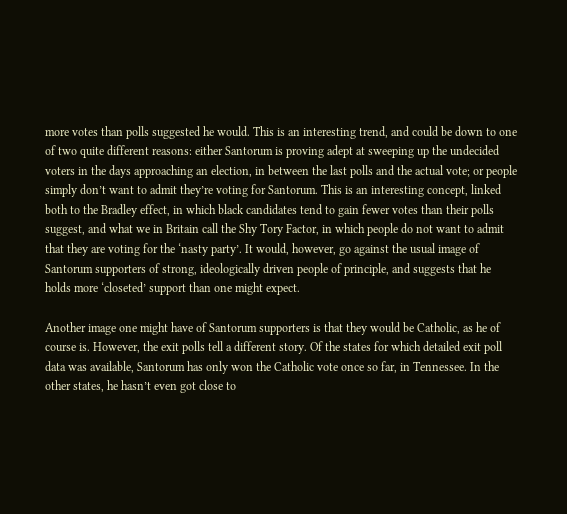more votes than polls suggested he would. This is an interesting trend, and could be down to one of two quite different reasons: either Santorum is proving adept at sweeping up the undecided voters in the days approaching an election, in between the last polls and the actual vote; or people simply don’t want to admit they’re voting for Santorum. This is an interesting concept, linked both to the Bradley effect, in which black candidates tend to gain fewer votes than their polls suggest, and what we in Britain call the Shy Tory Factor, in which people do not want to admit that they are voting for the ‘nasty party’. It would, however, go against the usual image of Santorum supporters of strong, ideologically driven people of principle, and suggests that he holds more ‘closeted’ support than one might expect.

Another image one might have of Santorum supporters is that they would be Catholic, as he of course is. However, the exit polls tell a different story. Of the states for which detailed exit poll data was available, Santorum has only won the Catholic vote once so far, in Tennessee. In the other states, he hasn’t even got close to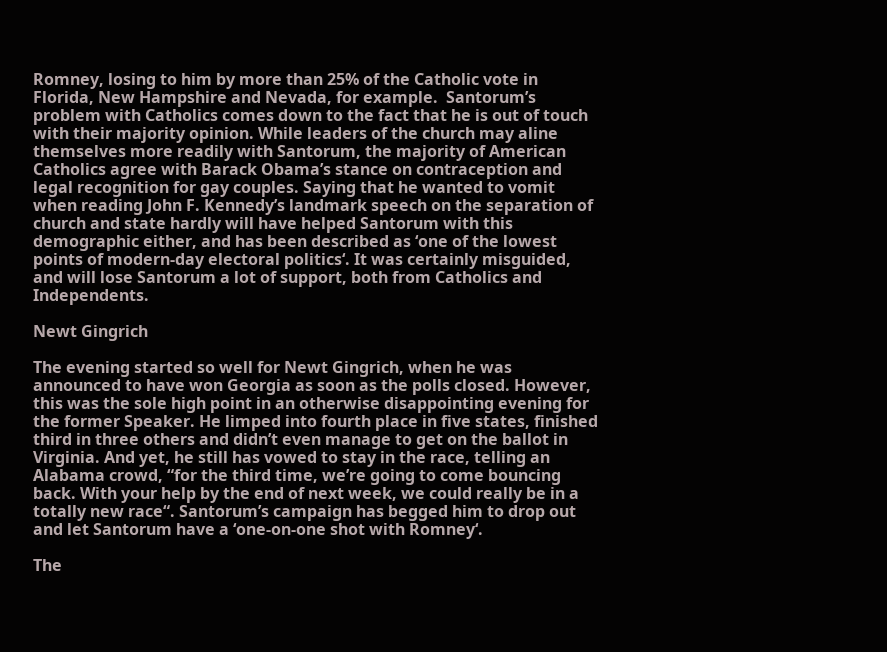Romney, losing to him by more than 25% of the Catholic vote in Florida, New Hampshire and Nevada, for example.  Santorum’s problem with Catholics comes down to the fact that he is out of touch with their majority opinion. While leaders of the church may aline themselves more readily with Santorum, the majority of American Catholics agree with Barack Obama’s stance on contraception and legal recognition for gay couples. Saying that he wanted to vomit when reading John F. Kennedy’s landmark speech on the separation of church and state hardly will have helped Santorum with this demographic either, and has been described as ‘one of the lowest points of modern-day electoral politics‘. It was certainly misguided, and will lose Santorum a lot of support, both from Catholics and Independents.

Newt Gingrich

The evening started so well for Newt Gingrich, when he was announced to have won Georgia as soon as the polls closed. However, this was the sole high point in an otherwise disappointing evening for the former Speaker. He limped into fourth place in five states, finished third in three others and didn’t even manage to get on the ballot in Virginia. And yet, he still has vowed to stay in the race, telling an Alabama crowd, “for the third time, we’re going to come bouncing back. With your help by the end of next week, we could really be in a totally new race“. Santorum’s campaign has begged him to drop out and let Santorum have a ‘one-on-one shot with Romney‘.

The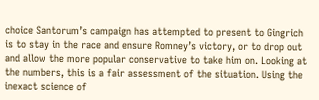choice Santorum’s campaign has attempted to present to Gingrich is to stay in the race and ensure Romney’s victory, or to drop out and allow the more popular conservative to take him on. Looking at the numbers, this is a fair assessment of the situation. Using the inexact science of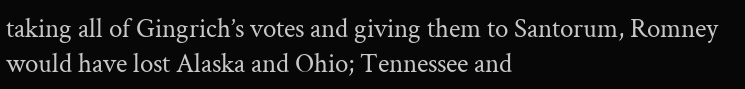taking all of Gingrich’s votes and giving them to Santorum, Romney would have lost Alaska and Ohio; Tennessee and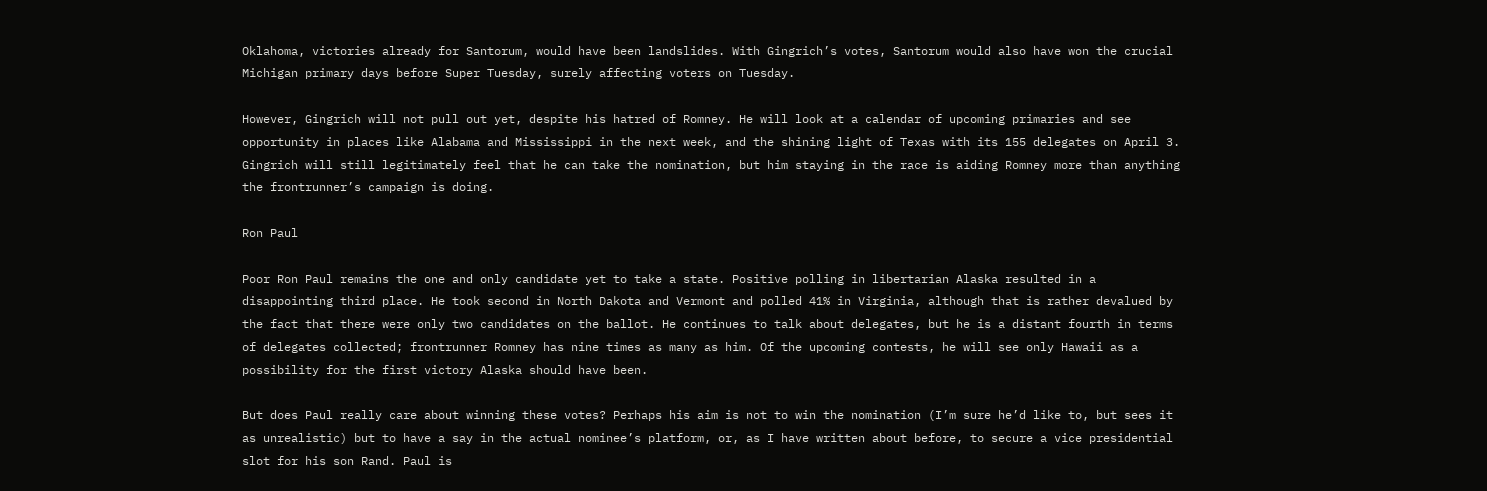Oklahoma, victories already for Santorum, would have been landslides. With Gingrich’s votes, Santorum would also have won the crucial Michigan primary days before Super Tuesday, surely affecting voters on Tuesday.

However, Gingrich will not pull out yet, despite his hatred of Romney. He will look at a calendar of upcoming primaries and see opportunity in places like Alabama and Mississippi in the next week, and the shining light of Texas with its 155 delegates on April 3. Gingrich will still legitimately feel that he can take the nomination, but him staying in the race is aiding Romney more than anything the frontrunner’s campaign is doing.

Ron Paul

Poor Ron Paul remains the one and only candidate yet to take a state. Positive polling in libertarian Alaska resulted in a disappointing third place. He took second in North Dakota and Vermont and polled 41% in Virginia, although that is rather devalued by the fact that there were only two candidates on the ballot. He continues to talk about delegates, but he is a distant fourth in terms of delegates collected; frontrunner Romney has nine times as many as him. Of the upcoming contests, he will see only Hawaii as a possibility for the first victory Alaska should have been.

But does Paul really care about winning these votes? Perhaps his aim is not to win the nomination (I’m sure he’d like to, but sees it as unrealistic) but to have a say in the actual nominee’s platform, or, as I have written about before, to secure a vice presidential slot for his son Rand. Paul is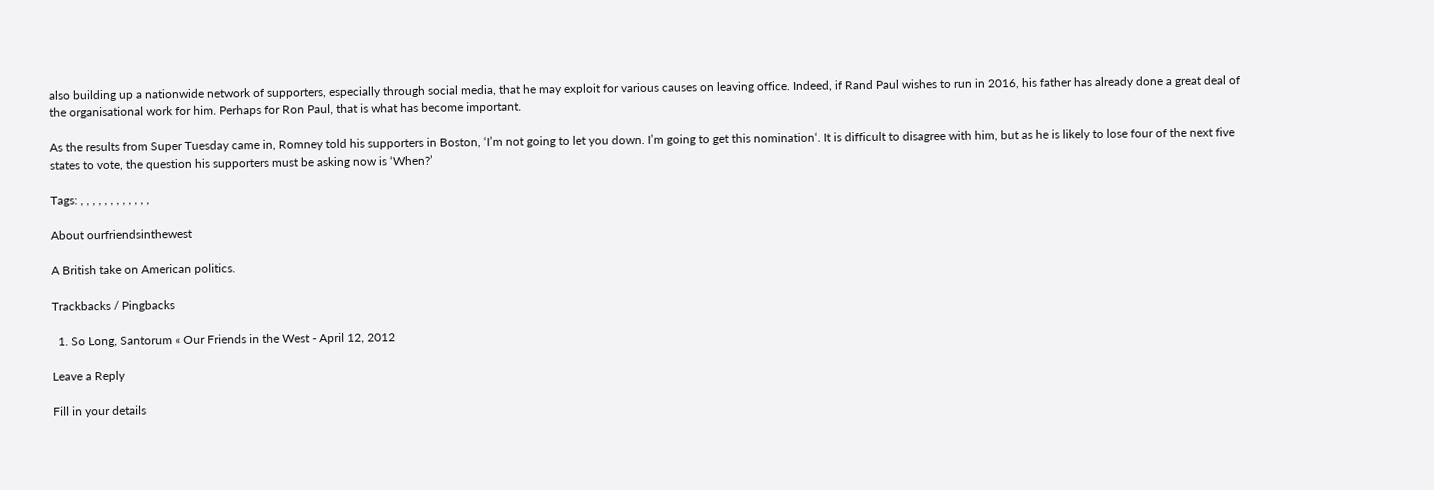also building up a nationwide network of supporters, especially through social media, that he may exploit for various causes on leaving office. Indeed, if Rand Paul wishes to run in 2016, his father has already done a great deal of the organisational work for him. Perhaps for Ron Paul, that is what has become important.

As the results from Super Tuesday came in, Romney told his supporters in Boston, ‘I’m not going to let you down. I’m going to get this nomination‘. It is difficult to disagree with him, but as he is likely to lose four of the next five states to vote, the question his supporters must be asking now is ‘When?’

Tags: , , , , , , , , , , , ,

About ourfriendsinthewest

A British take on American politics.

Trackbacks / Pingbacks

  1. So Long, Santorum « Our Friends in the West - April 12, 2012

Leave a Reply

Fill in your details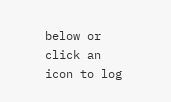below or click an icon to log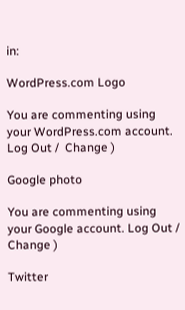in:

WordPress.com Logo

You are commenting using your WordPress.com account. Log Out /  Change )

Google photo

You are commenting using your Google account. Log Out /  Change )

Twitter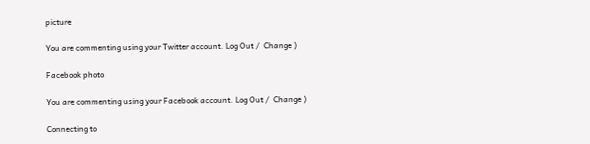picture

You are commenting using your Twitter account. Log Out /  Change )

Facebook photo

You are commenting using your Facebook account. Log Out /  Change )

Connecting to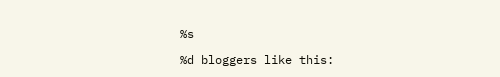%s

%d bloggers like this: